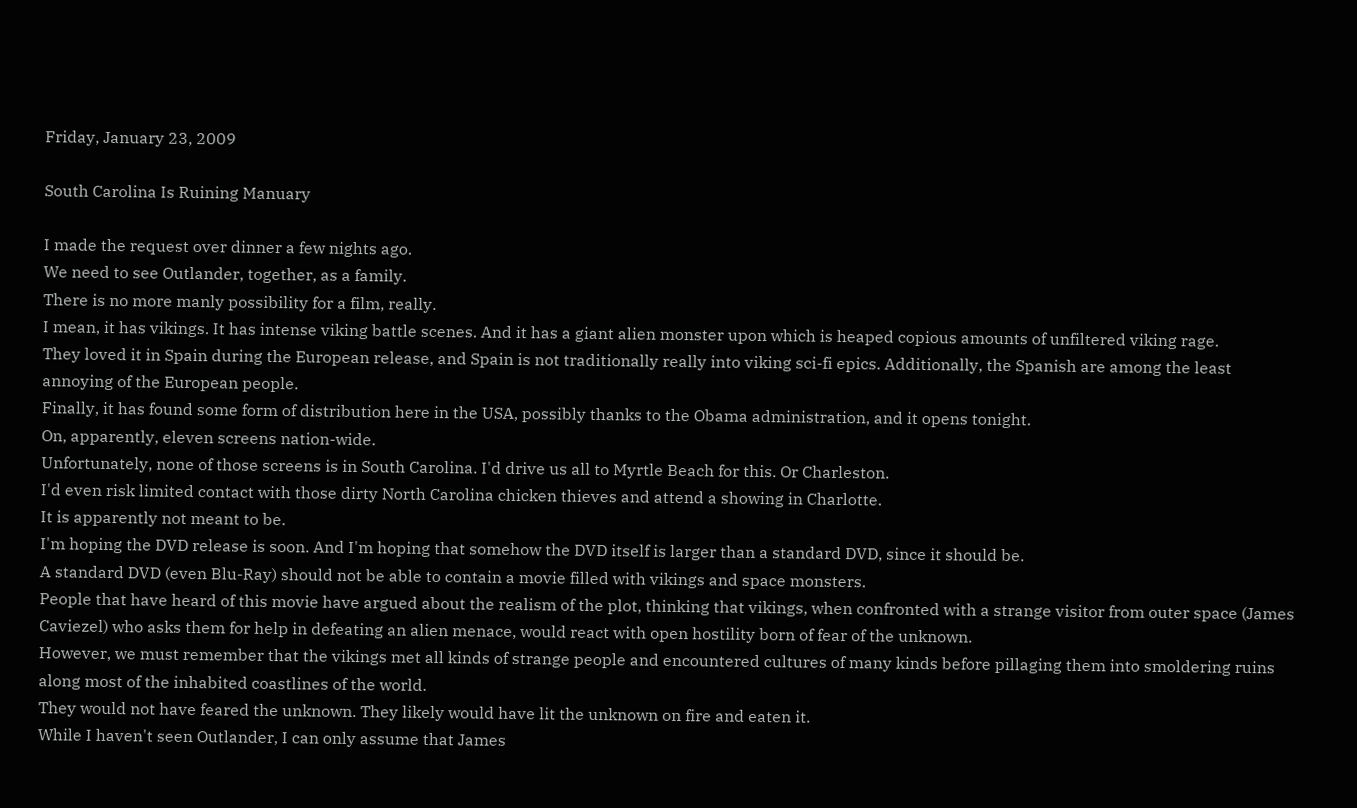Friday, January 23, 2009

South Carolina Is Ruining Manuary

I made the request over dinner a few nights ago.
We need to see Outlander, together, as a family.
There is no more manly possibility for a film, really.
I mean, it has vikings. It has intense viking battle scenes. And it has a giant alien monster upon which is heaped copious amounts of unfiltered viking rage.
They loved it in Spain during the European release, and Spain is not traditionally really into viking sci-fi epics. Additionally, the Spanish are among the least annoying of the European people.
Finally, it has found some form of distribution here in the USA, possibly thanks to the Obama administration, and it opens tonight.
On, apparently, eleven screens nation-wide.
Unfortunately, none of those screens is in South Carolina. I'd drive us all to Myrtle Beach for this. Or Charleston.
I'd even risk limited contact with those dirty North Carolina chicken thieves and attend a showing in Charlotte.
It is apparently not meant to be.
I'm hoping the DVD release is soon. And I'm hoping that somehow the DVD itself is larger than a standard DVD, since it should be.
A standard DVD (even Blu-Ray) should not be able to contain a movie filled with vikings and space monsters.
People that have heard of this movie have argued about the realism of the plot, thinking that vikings, when confronted with a strange visitor from outer space (James Caviezel) who asks them for help in defeating an alien menace, would react with open hostility born of fear of the unknown.
However, we must remember that the vikings met all kinds of strange people and encountered cultures of many kinds before pillaging them into smoldering ruins along most of the inhabited coastlines of the world.
They would not have feared the unknown. They likely would have lit the unknown on fire and eaten it.
While I haven't seen Outlander, I can only assume that James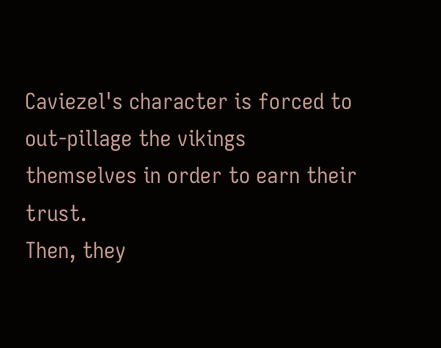Caviezel's character is forced to out-pillage the vikings themselves in order to earn their trust.
Then, they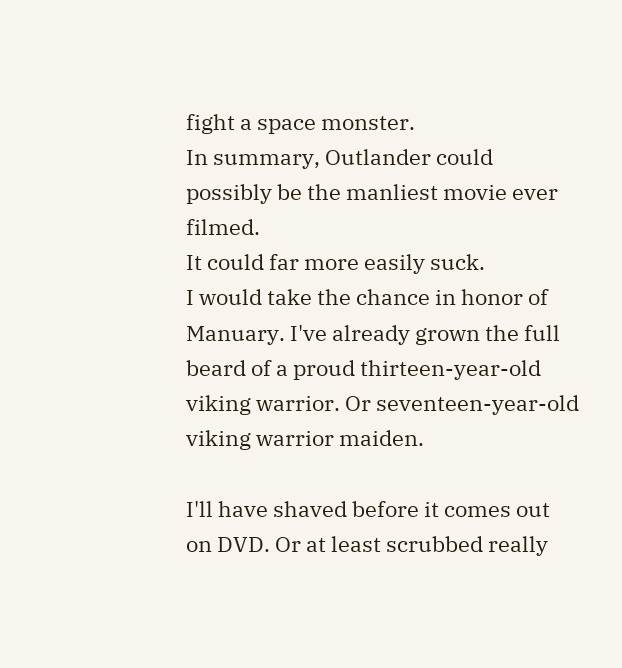fight a space monster.
In summary, Outlander could possibly be the manliest movie ever filmed.
It could far more easily suck.
I would take the chance in honor of Manuary. I've already grown the full beard of a proud thirteen-year-old viking warrior. Or seventeen-year-old viking warrior maiden.

I'll have shaved before it comes out on DVD. Or at least scrubbed really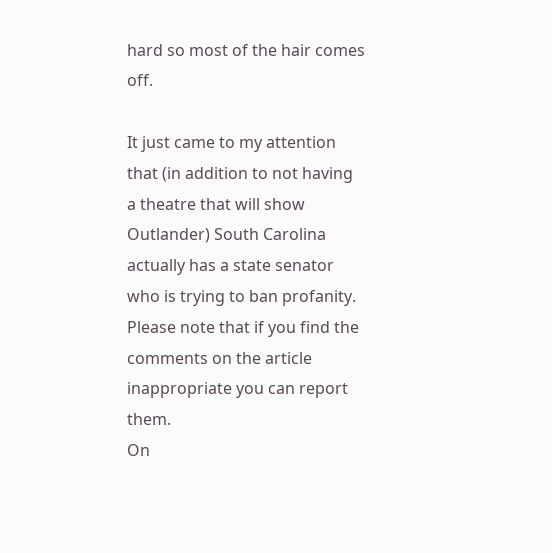hard so most of the hair comes off.

It just came to my attention that (in addition to not having a theatre that will show Outlander) South Carolina actually has a state senator who is trying to ban profanity.
Please note that if you find the comments on the article inappropriate you can report them.
On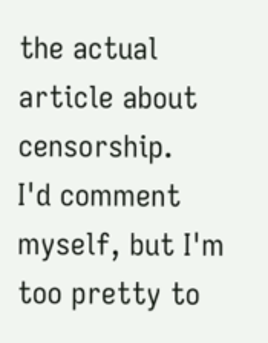the actual article about censorship.
I'd comment myself, but I'm too pretty to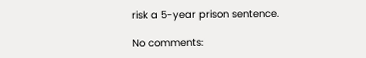risk a 5-year prison sentence.

No comments: